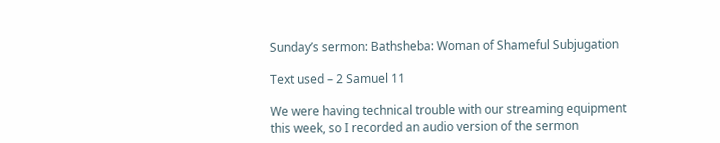Sunday’s sermon: Bathsheba: Woman of Shameful Subjugation

Text used – 2 Samuel 11

We were having technical trouble with our streaming equipment this week, so I recorded an audio version of the sermon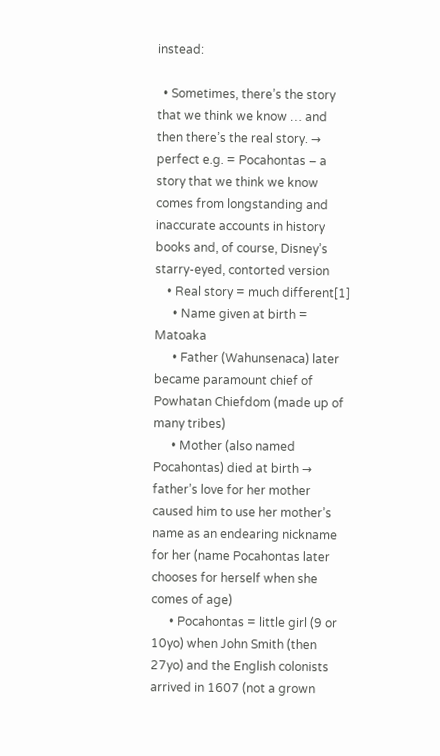instead:

  • Sometimes, there’s the story that we think we know … and then there’s the real story. → perfect e.g. = Pocahontas – a story that we think we know comes from longstanding and inaccurate accounts in history books and, of course, Disney’s starry-eyed, contorted version
    • Real story = much different[1]
      • Name given at birth = Matoaka
      • Father (Wahunsenaca) later became paramount chief of Powhatan Chiefdom (made up of many tribes)
      • Mother (also named Pocahontas) died at birth → father’s love for her mother caused him to use her mother’s name as an endearing nickname for her (name Pocahontas later chooses for herself when she comes of age)
      • Pocahontas = little girl (9 or 10yo) when John Smith (then 27yo) and the English colonists arrived in 1607 (not a grown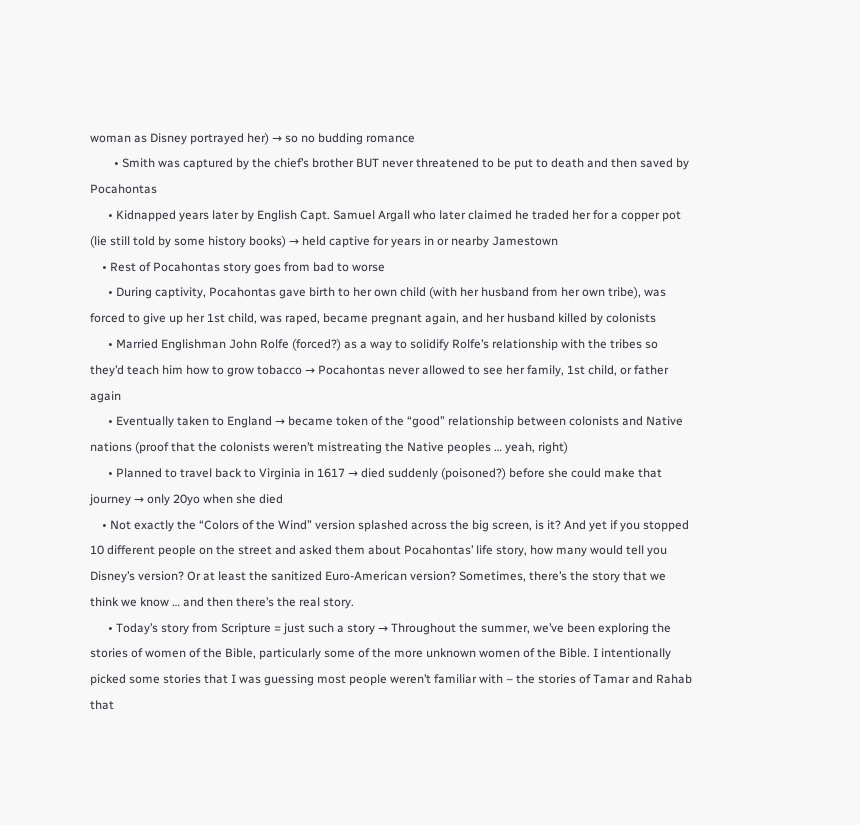woman as Disney portrayed her) → so no budding romance
        • Smith was captured by the chief’s brother BUT never threatened to be put to death and then saved by Pocahontas
      • Kidnapped years later by English Capt. Samuel Argall who later claimed he traded her for a copper pot (lie still told by some history books) → held captive for years in or nearby Jamestown
    • Rest of Pocahontas story goes from bad to worse
      • During captivity, Pocahontas gave birth to her own child (with her husband from her own tribe), was forced to give up her 1st child, was raped, became pregnant again, and her husband killed by colonists
      • Married Englishman John Rolfe (forced?) as a way to solidify Rolfe’s relationship with the tribes so they’d teach him how to grow tobacco → Pocahontas never allowed to see her family, 1st child, or father again
      • Eventually taken to England → became token of the “good” relationship between colonists and Native nations (proof that the colonists weren’t mistreating the Native peoples … yeah, right)
      • Planned to travel back to Virginia in 1617 → died suddenly (poisoned?) before she could make that journey → only 20yo when she died
    • Not exactly the “Colors of the Wind” version splashed across the big screen, is it? And yet if you stopped 10 different people on the street and asked them about Pocahontas’ life story, how many would tell you Disney’s version? Or at least the sanitized Euro-American version? Sometimes, there’s the story that we think we know … and then there’s the real story.
      • Today’s story from Scripture = just such a story → Throughout the summer, we’ve been exploring the stories of women of the Bible, particularly some of the more unknown women of the Bible. I intentionally picked some stories that I was guessing most people weren’t familiar with – the stories of Tamar and Rahab that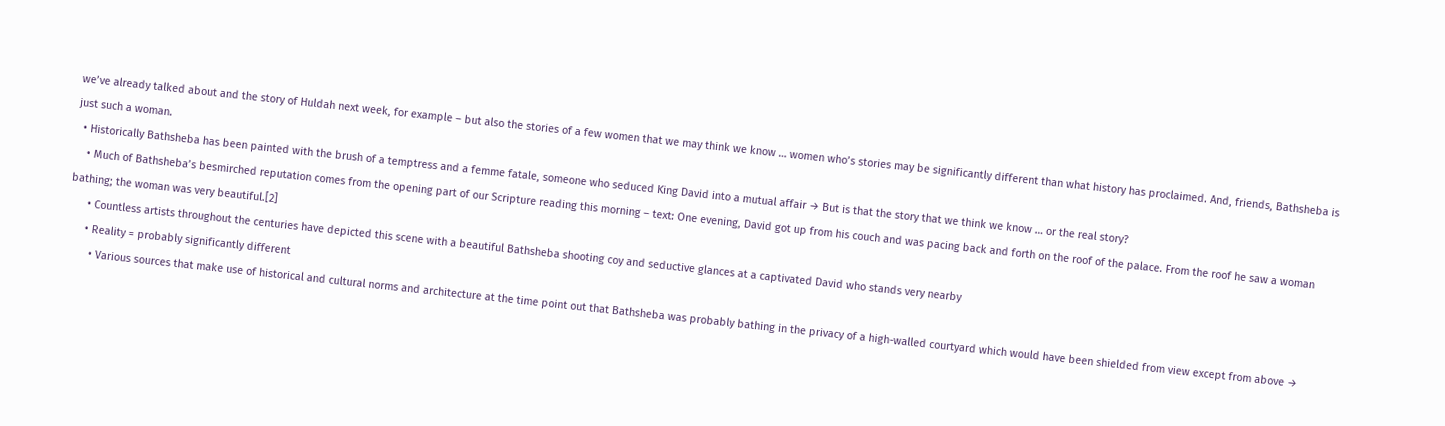we’ve already talked about and the story of Huldah next week, for example – but also the stories of a few women that we may think we know … women who’s stories may be significantly different than what history has proclaimed. And, friends, Bathsheba is just such a woman.
  • Historically Bathsheba has been painted with the brush of a temptress and a femme fatale, someone who seduced King David into a mutual affair → But is that the story that we think we know … or the real story?
    • Much of Bathsheba’s besmirched reputation comes from the opening part of our Scripture reading this morning – text: One evening, David got up from his couch and was pacing back and forth on the roof of the palace. From the roof he saw a woman bathing; the woman was very beautiful.[2]
      • Countless artists throughout the centuries have depicted this scene with a beautiful Bathsheba shooting coy and seductive glances at a captivated David who stands very nearby
      • Reality = probably significantly different
        • Various sources that make use of historical and cultural norms and architecture at the time point out that Bathsheba was probably bathing in the privacy of a high-walled courtyard which would have been shielded from view except from above →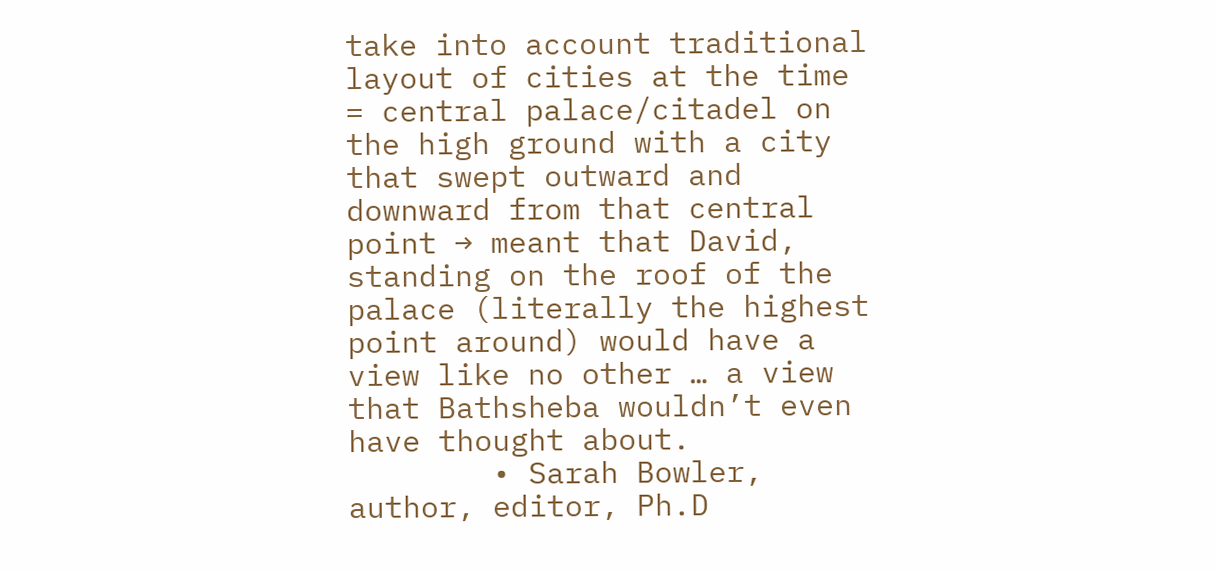take into account traditional layout of cities at the time = central palace/citadel on the high ground with a city that swept outward and downward from that central point → meant that David, standing on the roof of the palace (literally the highest point around) would have a view like no other … a view that Bathsheba wouldn’t even have thought about.
        • Sarah Bowler, author, editor, Ph.D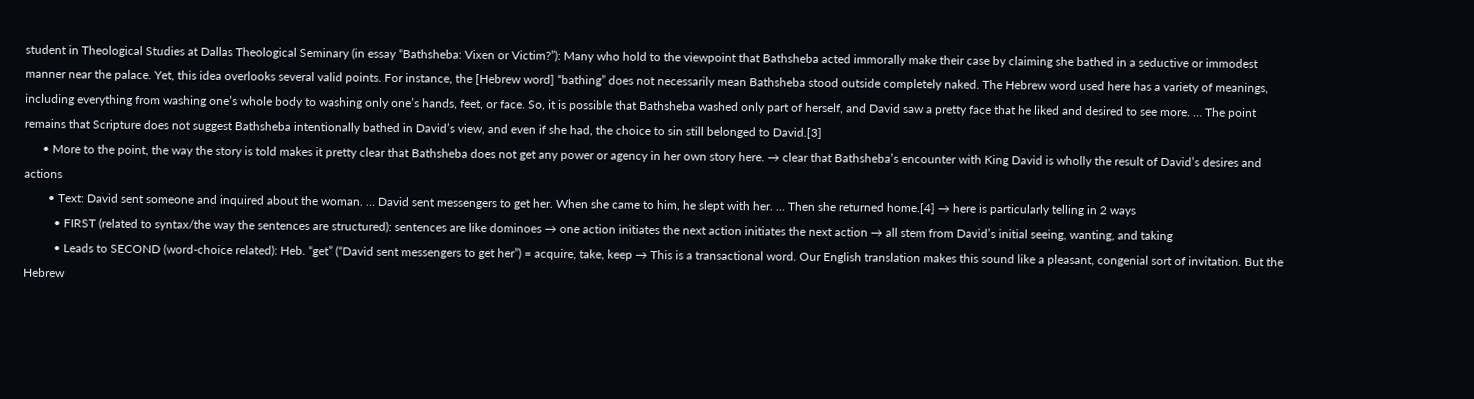student in Theological Studies at Dallas Theological Seminary (in essay “Bathsheba: Vixen or Victim?”): Many who hold to the viewpoint that Bathsheba acted immorally make their case by claiming she bathed in a seductive or immodest manner near the palace. Yet, this idea overlooks several valid points. For instance, the [Hebrew word] “bathing” does not necessarily mean Bathsheba stood outside completely naked. The Hebrew word used here has a variety of meanings, including everything from washing one’s whole body to washing only one’s hands, feet, or face. So, it is possible that Bathsheba washed only part of herself, and David saw a pretty face that he liked and desired to see more. … The point remains that Scripture does not suggest Bathsheba intentionally bathed in David’s view, and even if she had, the choice to sin still belonged to David.[3]
      • More to the point, the way the story is told makes it pretty clear that Bathsheba does not get any power or agency in her own story here. → clear that Bathsheba’s encounter with King David is wholly the result of David’s desires and actions
        • Text: David sent someone and inquired about the woman. … David sent messengers to get her. When she came to him, he slept with her. … Then she returned home.[4] → here is particularly telling in 2 ways
          • FIRST (related to syntax/the way the sentences are structured): sentences are like dominoes → one action initiates the next action initiates the next action → all stem from David’s initial seeing, wanting, and taking
          • Leads to SECOND (word-choice related): Heb. “get” (“David sent messengers to get her”) = acquire, take, keep → This is a transactional word. Our English translation makes this sound like a pleasant, congenial sort of invitation. But the Hebrew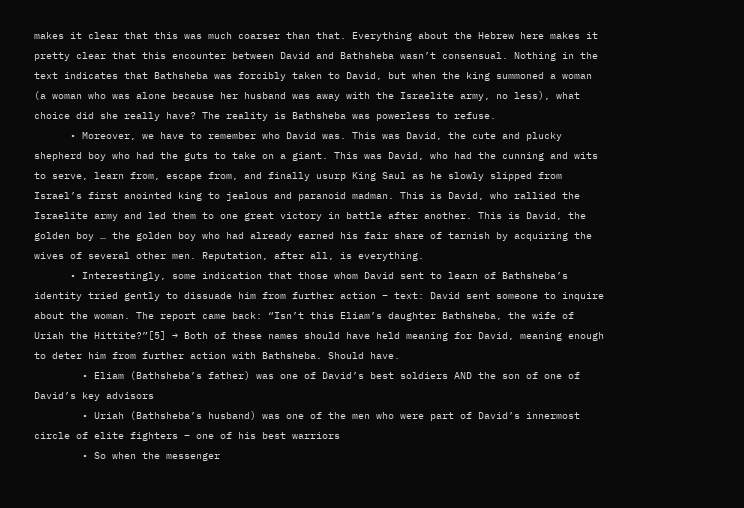makes it clear that this was much coarser than that. Everything about the Hebrew here makes it pretty clear that this encounter between David and Bathsheba wasn’t consensual. Nothing in the text indicates that Bathsheba was forcibly taken to David, but when the king summoned a woman (a woman who was alone because her husband was away with the Israelite army, no less), what choice did she really have? The reality is Bathsheba was powerless to refuse.
      • Moreover, we have to remember who David was. This was David, the cute and plucky shepherd boy who had the guts to take on a giant. This was David, who had the cunning and wits to serve, learn from, escape from, and finally usurp King Saul as he slowly slipped from Israel’s first anointed king to jealous and paranoid madman. This is David, who rallied the Israelite army and led them to one great victory in battle after another. This is David, the golden boy … the golden boy who had already earned his fair share of tarnish by acquiring the wives of several other men. Reputation, after all, is everything.
      • Interestingly, some indication that those whom David sent to learn of Bathsheba’s identity tried gently to dissuade him from further action – text: David sent someone to inquire about the woman. The report came back: “Isn’t this Eliam’s daughter Bathsheba, the wife of Uriah the Hittite?”[5] → Both of these names should have held meaning for David, meaning enough to deter him from further action with Bathsheba. Should have.
        • Eliam (Bathsheba’s father) was one of David’s best soldiers AND the son of one of David’s key advisors
        • Uriah (Bathsheba’s husband) was one of the men who were part of David’s innermost circle of elite fighters – one of his best warriors
        • So when the messenger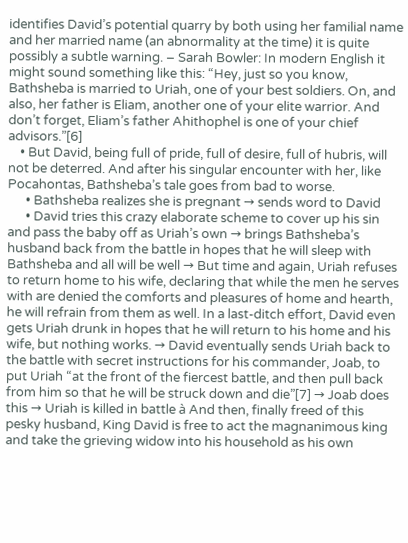identifies David’s potential quarry by both using her familial name and her married name (an abnormality at the time) it is quite possibly a subtle warning. – Sarah Bowler: In modern English it might sound something like this: “Hey, just so you know, Bathsheba is married to Uriah, one of your best soldiers. On, and also, her father is Eliam, another one of your elite warrior. And don’t forget, Eliam’s father Ahithophel is one of your chief advisors.”[6]
    • But David, being full of pride, full of desire, full of hubris, will not be deterred. And after his singular encounter with her, like Pocahontas, Bathsheba’s tale goes from bad to worse.
      • Bathsheba realizes she is pregnant → sends word to David
      • David tries this crazy elaborate scheme to cover up his sin and pass the baby off as Uriah’s own → brings Bathsheba’s husband back from the battle in hopes that he will sleep with Bathsheba and all will be well → But time and again, Uriah refuses to return home to his wife, declaring that while the men he serves with are denied the comforts and pleasures of home and hearth, he will refrain from them as well. In a last-ditch effort, David even gets Uriah drunk in hopes that he will return to his home and his wife, but nothing works. → David eventually sends Uriah back to the battle with secret instructions for his commander, Joab, to put Uriah “at the front of the fiercest battle, and then pull back from him so that he will be struck down and die”[7] → Joab does this → Uriah is killed in battle à And then, finally freed of this pesky husband, King David is free to act the magnanimous king and take the grieving widow into his household as his own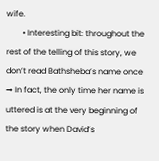wife.
        • Interesting bit: throughout the rest of the telling of this story, we don’t read Bathsheba’s name once → In fact, the only time her name is uttered is at the very beginning of the story when David’s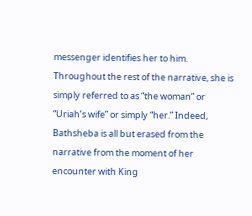messenger identifies her to him. Throughout the rest of the narrative, she is simply referred to as “the woman” or “Uriah’s wife” or simply “her.” Indeed, Bathsheba is all but erased from the narrative from the moment of her encounter with King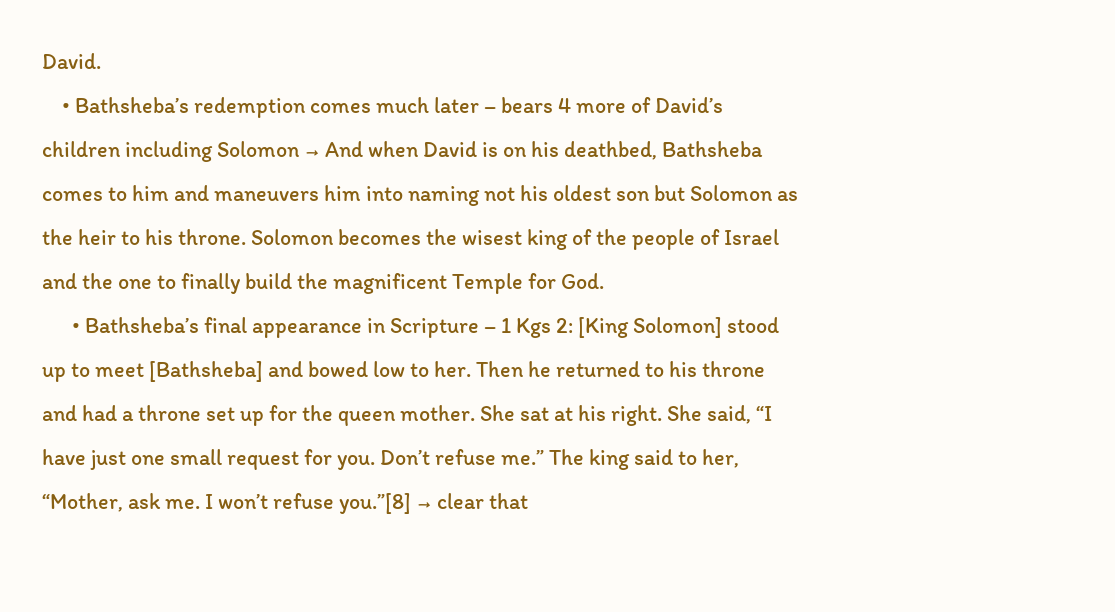David.
    • Bathsheba’s redemption comes much later – bears 4 more of David’s children including Solomon → And when David is on his deathbed, Bathsheba comes to him and maneuvers him into naming not his oldest son but Solomon as the heir to his throne. Solomon becomes the wisest king of the people of Israel and the one to finally build the magnificent Temple for God.
      • Bathsheba’s final appearance in Scripture – 1 Kgs 2: [King Solomon] stood up to meet [Bathsheba] and bowed low to her. Then he returned to his throne and had a throne set up for the queen mother. She sat at his right. She said, “I have just one small request for you. Don’t refuse me.” The king said to her, “Mother, ask me. I won’t refuse you.”[8] → clear that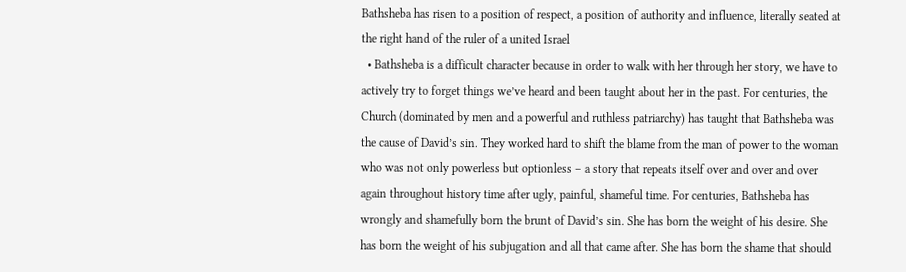Bathsheba has risen to a position of respect, a position of authority and influence, literally seated at the right hand of the ruler of a united Israel
  • Bathsheba is a difficult character because in order to walk with her through her story, we have to actively try to forget things we’ve heard and been taught about her in the past. For centuries, the Church (dominated by men and a powerful and ruthless patriarchy) has taught that Bathsheba was the cause of David’s sin. They worked hard to shift the blame from the man of power to the woman who was not only powerless but optionless – a story that repeats itself over and over and over again throughout history time after ugly, painful, shameful time. For centuries, Bathsheba has wrongly and shamefully born the brunt of David’s sin. She has born the weight of his desire. She has born the weight of his subjugation and all that came after. She has born the shame that should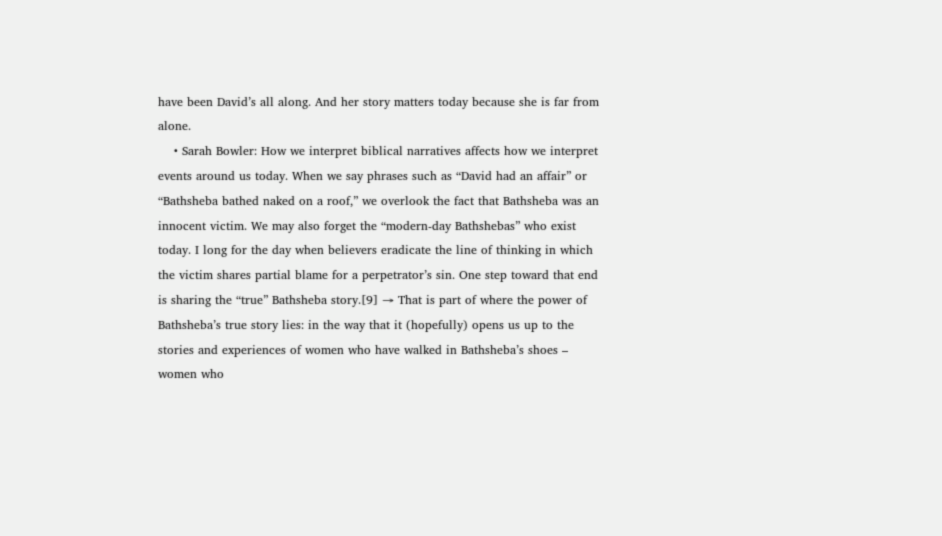have been David’s all along. And her story matters today because she is far from alone.
    • Sarah Bowler: How we interpret biblical narratives affects how we interpret events around us today. When we say phrases such as “David had an affair” or “Bathsheba bathed naked on a roof,” we overlook the fact that Bathsheba was an innocent victim. We may also forget the “modern-day Bathshebas” who exist today. I long for the day when believers eradicate the line of thinking in which the victim shares partial blame for a perpetrator’s sin. One step toward that end is sharing the “true” Bathsheba story.[9] → That is part of where the power of Bathsheba’s true story lies: in the way that it (hopefully) opens us up to the stories and experiences of women who have walked in Bathsheba’s shoes – women who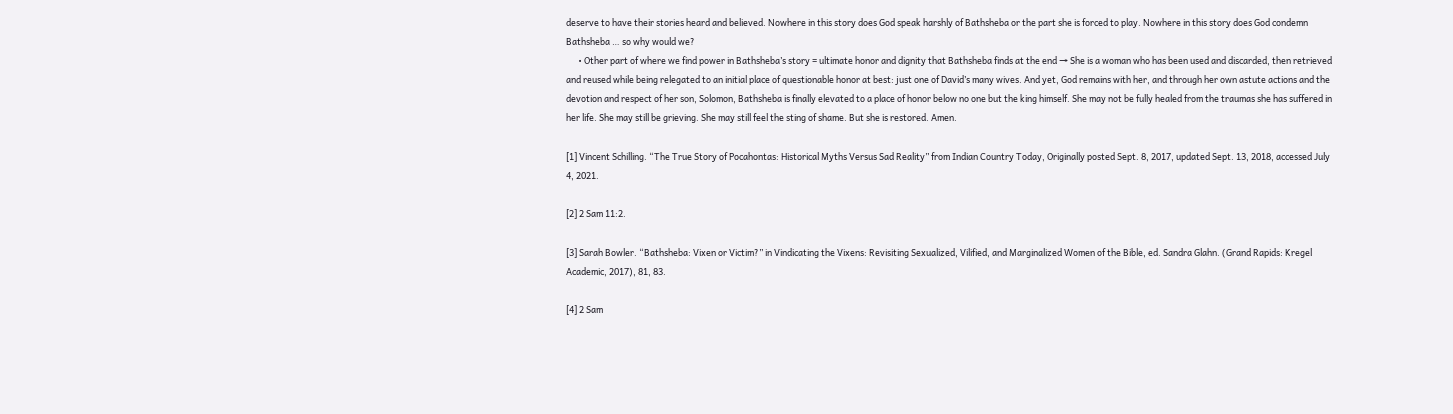deserve to have their stories heard and believed. Nowhere in this story does God speak harshly of Bathsheba or the part she is forced to play. Nowhere in this story does God condemn Bathsheba … so why would we?
      • Other part of where we find power in Bathsheba’s story = ultimate honor and dignity that Bathsheba finds at the end → She is a woman who has been used and discarded, then retrieved and reused while being relegated to an initial place of questionable honor at best: just one of David’s many wives. And yet, God remains with her, and through her own astute actions and the devotion and respect of her son, Solomon, Bathsheba is finally elevated to a place of honor below no one but the king himself. She may not be fully healed from the traumas she has suffered in her life. She may still be grieving. She may still feel the sting of shame. But she is restored. Amen.

[1] Vincent Schilling. “The True Story of Pocahontas: Historical Myths Versus Sad Reality” from Indian Country Today, Originally posted Sept. 8, 2017, updated Sept. 13, 2018, accessed July 4, 2021.

[2] 2 Sam 11:2.

[3] Sarah Bowler. “Bathsheba: Vixen or Victim?” in Vindicating the Vixens: Revisiting Sexualized, Vilified, and Marginalized Women of the Bible, ed. Sandra Glahn. (Grand Rapids: Kregel Academic, 2017), 81, 83.

[4] 2 Sam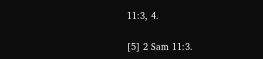11:3, 4.

[5] 2 Sam 11:3.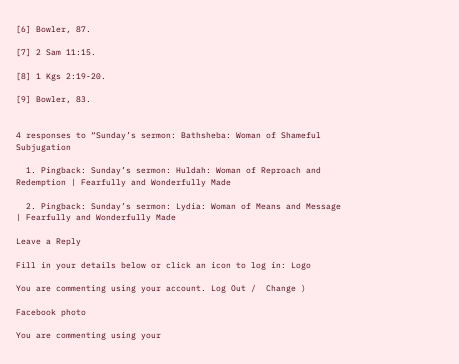[6] Bowler, 87.

[7] 2 Sam 11:15.

[8] 1 Kgs 2:19-20.

[9] Bowler, 83.


4 responses to “Sunday’s sermon: Bathsheba: Woman of Shameful Subjugation

  1. Pingback: Sunday’s sermon: Huldah: Woman of Reproach and Redemption | Fearfully and Wonderfully Made

  2. Pingback: Sunday’s sermon: Lydia: Woman of Means and Message | Fearfully and Wonderfully Made

Leave a Reply

Fill in your details below or click an icon to log in: Logo

You are commenting using your account. Log Out /  Change )

Facebook photo

You are commenting using your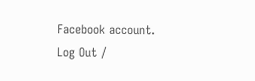Facebook account. Log Out /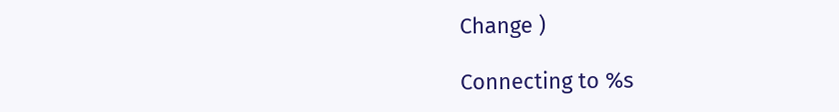Change )

Connecting to %s